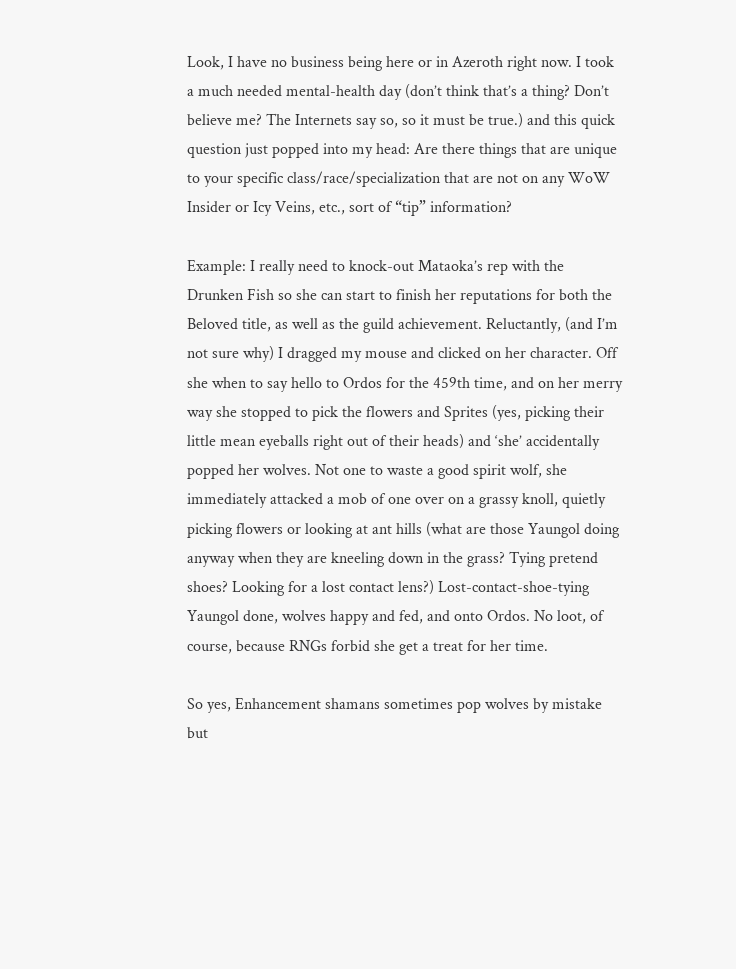Look, I have no business being here or in Azeroth right now. I took a much needed mental-health day (don’t think that’s a thing? Don’t believe me? The Internets say so, so it must be true.) and this quick question just popped into my head: Are there things that are unique to your specific class/race/specialization that are not on any WoW Insider or Icy Veins, etc., sort of “tip” information?

Example: I really need to knock-out Mataoka’s rep with the Drunken Fish so she can start to finish her reputations for both the Beloved title, as well as the guild achievement. Reluctantly, (and I’m not sure why) I dragged my mouse and clicked on her character. Off she when to say hello to Ordos for the 459th time, and on her merry way she stopped to pick the flowers and Sprites (yes, picking their little mean eyeballs right out of their heads) and ‘she’ accidentally popped her wolves. Not one to waste a good spirit wolf, she immediately attacked a mob of one over on a grassy knoll, quietly picking flowers or looking at ant hills (what are those Yaungol doing anyway when they are kneeling down in the grass? Tying pretend shoes? Looking for a lost contact lens?) Lost-contact-shoe-tying Yaungol done, wolves happy and fed, and onto Ordos. No loot, of course, because RNGs forbid she get a treat for her time.

So yes, Enhancement shamans sometimes pop wolves by mistake but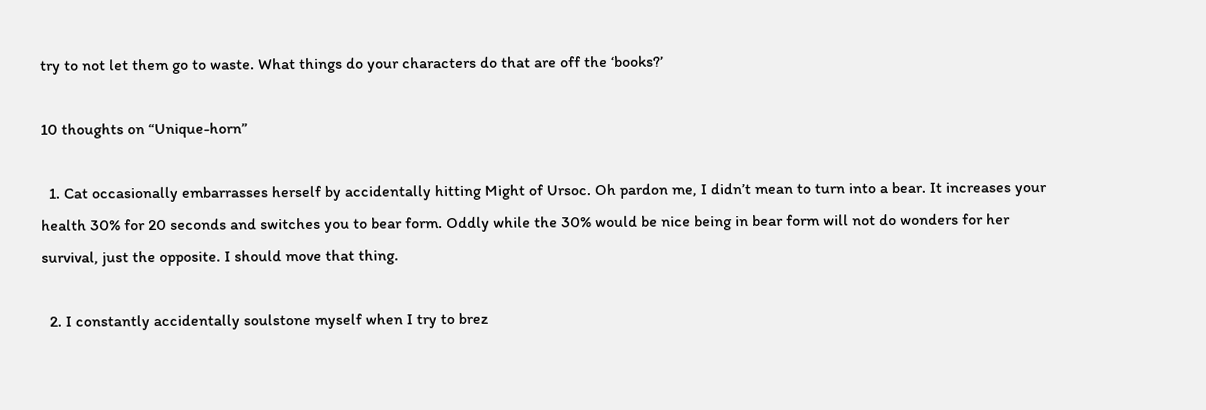try to not let them go to waste. What things do your characters do that are off the ‘books?’

10 thoughts on “Unique-horn”

  1. Cat occasionally embarrasses herself by accidentally hitting Might of Ursoc. Oh pardon me, I didn’t mean to turn into a bear. It increases your health 30% for 20 seconds and switches you to bear form. Oddly while the 30% would be nice being in bear form will not do wonders for her survival, just the opposite. I should move that thing.

  2. I constantly accidentally soulstone myself when I try to brez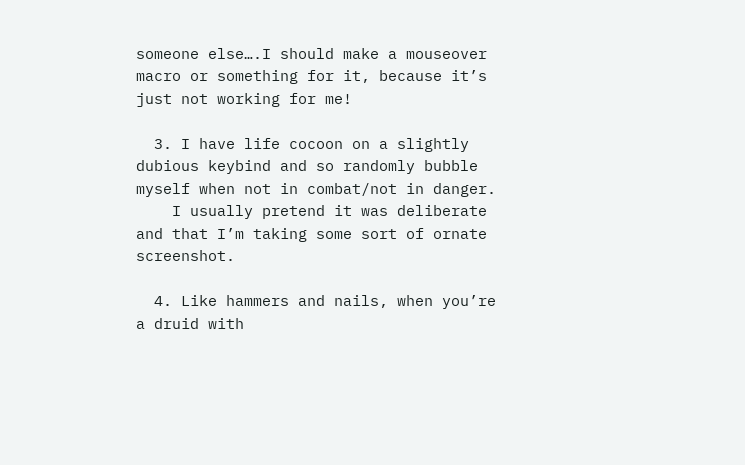someone else….I should make a mouseover macro or something for it, because it’s just not working for me!

  3. I have life cocoon on a slightly dubious keybind and so randomly bubble myself when not in combat/not in danger.
    I usually pretend it was deliberate and that I’m taking some sort of ornate screenshot.

  4. Like hammers and nails, when you’re a druid with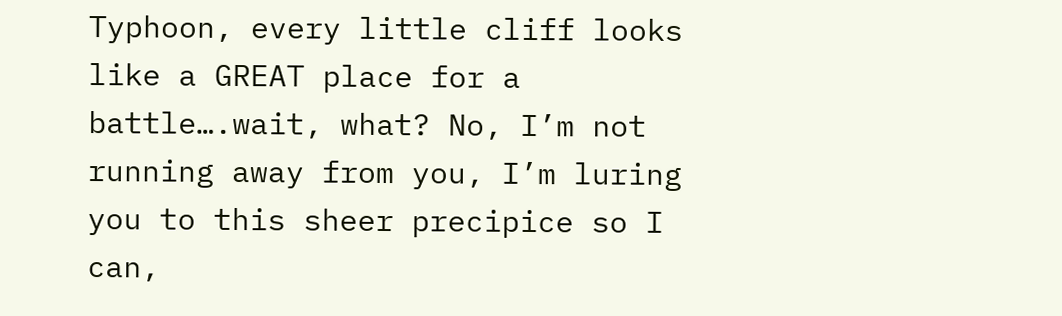Typhoon, every little cliff looks like a GREAT place for a battle….wait, what? No, I’m not running away from you, I’m luring you to this sheer precipice so I can,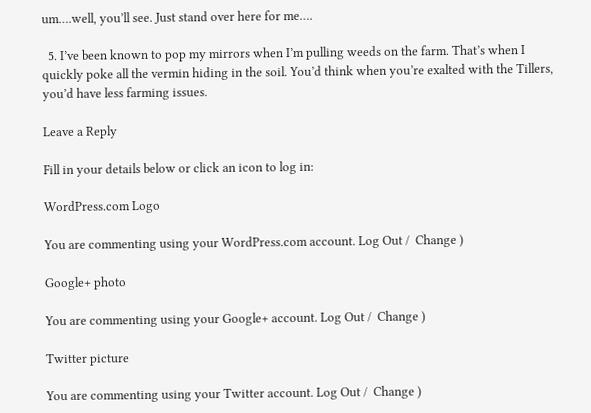um….well, you’ll see. Just stand over here for me….

  5. I’ve been known to pop my mirrors when I’m pulling weeds on the farm. That’s when I quickly poke all the vermin hiding in the soil. You’d think when you’re exalted with the Tillers, you’d have less farming issues.

Leave a Reply

Fill in your details below or click an icon to log in:

WordPress.com Logo

You are commenting using your WordPress.com account. Log Out /  Change )

Google+ photo

You are commenting using your Google+ account. Log Out /  Change )

Twitter picture

You are commenting using your Twitter account. Log Out /  Change )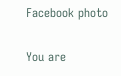Facebook photo

You are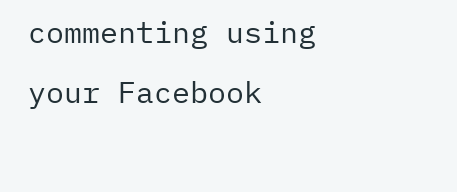commenting using your Facebook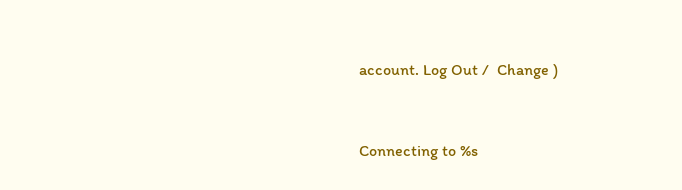account. Log Out /  Change )


Connecting to %s